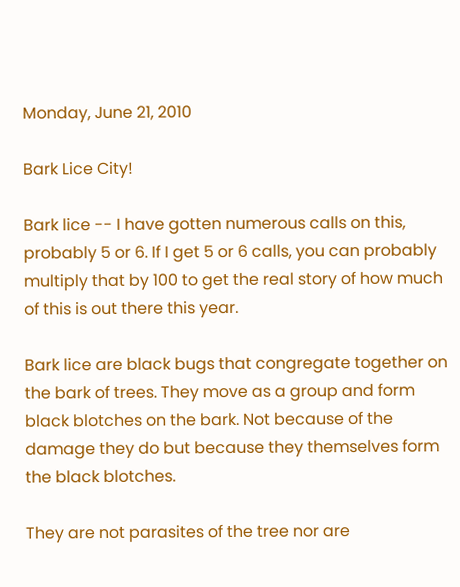Monday, June 21, 2010

Bark Lice City!

Bark lice -- I have gotten numerous calls on this, probably 5 or 6. If I get 5 or 6 calls, you can probably multiply that by 100 to get the real story of how much of this is out there this year.

Bark lice are black bugs that congregate together on the bark of trees. They move as a group and form black blotches on the bark. Not because of the damage they do but because they themselves form the black blotches.

They are not parasites of the tree nor are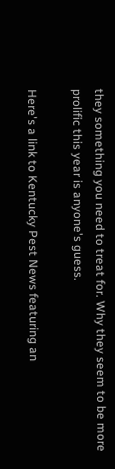they something you need to treat for. Why they seem to be more prolific this year is anyone's guess.

Here's a link to Kentucky Pest News featuring an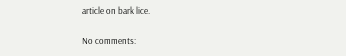article on bark lice.

No comments: